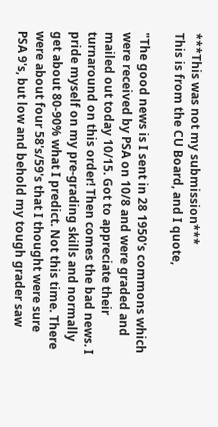***This was not my submission***
This is from the CU Board, and I quote,

"The good news is I sent in 28 1950's commons which were received by PSA on 10/8 and were graded and mailed out today 10/15. Got to appreciate their turnaround on this order! Then comes the bad news. I pride myself on my pre-grading skills and normally get about 80-90% what I predict. Not this time. There were about four 58's/59's that I thought were sure PSA 9's, but low and behold my tough grader saw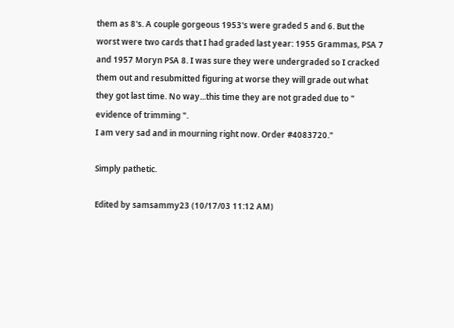them as 8's. A couple gorgeous 1953's were graded 5 and 6. But the worst were two cards that I had graded last year: 1955 Grammas, PSA 7 and 1957 Moryn PSA 8. I was sure they were undergraded so I cracked them out and resubmitted figuring at worse they will grade out what they got last time. No way...this time they are not graded due to " evidence of trimming ".
I am very sad and in mourning right now. Order #4083720."

Simply pathetic.

Edited by samsammy23 (10/17/03 11:12 AM)